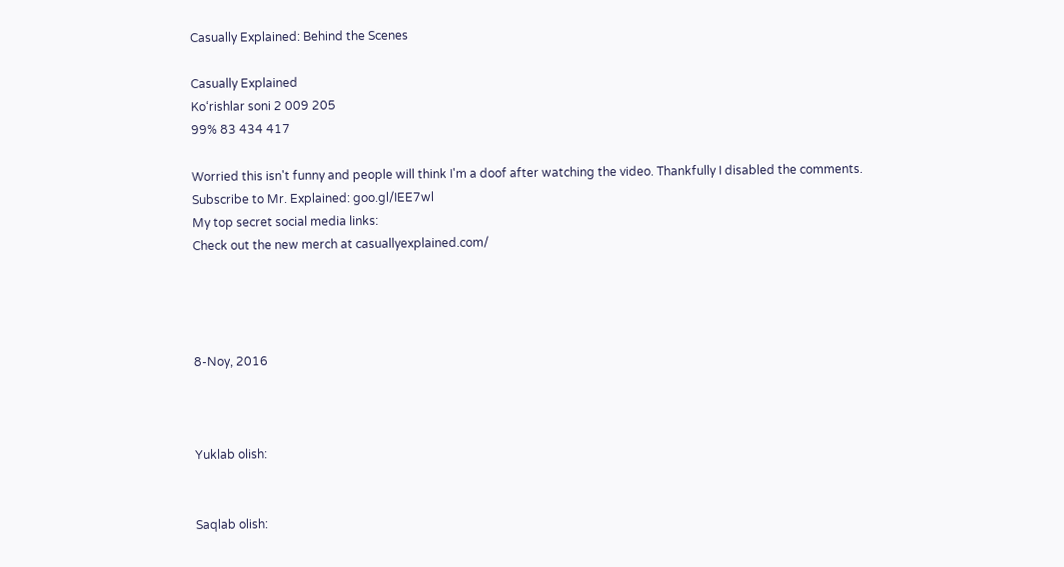Casually Explained: Behind the Scenes

Casually Explained
Ko‘rishlar soni 2 009 205
99% 83 434 417

Worried this isn't funny and people will think I'm a doof after watching the video. Thankfully I disabled the comments.
Subscribe to Mr. Explained: goo.gl/IEE7wl
My top secret social media links:
Check out the new merch at casuallyexplained.com/




8-Noy, 2016



Yuklab olish:


Saqlab olish: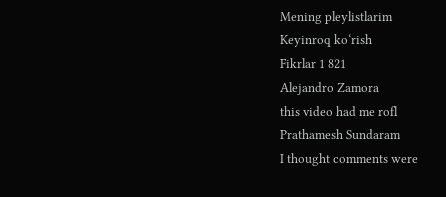Mening pleylistlarim
Keyinroq ko‘rish
Fikrlar 1 821
Alejandro Zamora
this video had me rofl
Prathamesh Sundaram
I thought comments were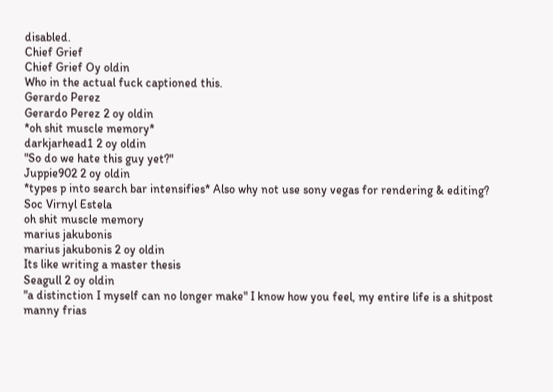disabled.
Chief Grief
Chief Grief Oy oldin
Who in the actual fuck captioned this.
Gerardo Perez
Gerardo Perez 2 oy oldin
*oh shit muscle memory*
darkjarhead1 2 oy oldin
"So do we hate this guy yet?"
Juppie902 2 oy oldin
*types p into search bar intensifies* Also why not use sony vegas for rendering & editing?
Soc Virnyl Estela
oh shit muscle memory
marius jakubonis
marius jakubonis 2 oy oldin
Its like writing a master thesis
Seagull 2 oy oldin
"a distinction I myself can no longer make" I know how you feel, my entire life is a shitpost
manny frias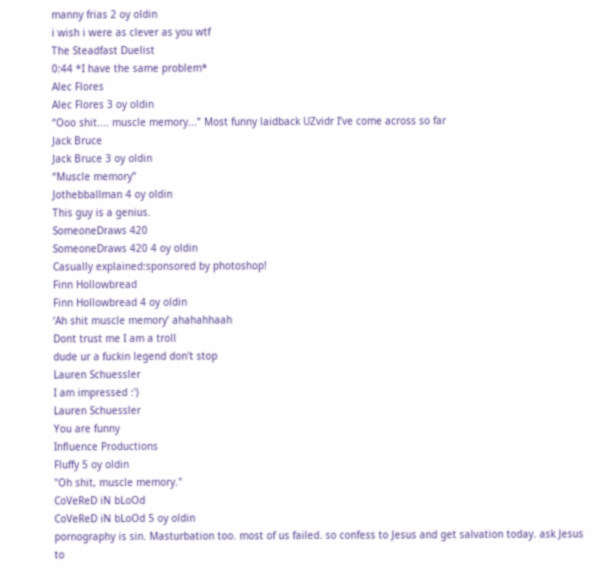manny frias 2 oy oldin
i wish i were as clever as you wtf
The Steadfast Duelist
0:44 *I have the same problem*
Alec Flores
Alec Flores 3 oy oldin
“Ooo shit.... muscle memory...” Most funny laidback UZvidr I’ve come across so far
Jack Bruce
Jack Bruce 3 oy oldin
“Muscle memory”
Jothebballman 4 oy oldin
This guy is a genius.
SomeoneDraws 420
SomeoneDraws 420 4 oy oldin
Casually explained:sponsored by photoshop!
Finn Hollowbread
Finn Hollowbread 4 oy oldin
‘Ah shit muscle memory’ ahahahhaah
Dont trust me I am a troll
dude ur a fuckin legend don't stop
Lauren Schuessler
I am impressed :')
Lauren Schuessler
You are funny
Influence Productions
Fluffy 5 oy oldin
"Oh shit, muscle memory."
CoVeReD iN bLoOd
CoVeReD iN bLoOd 5 oy oldin
pornography is sin. Masturbation too. most of us failed. so confess to Jesus and get salvation today. ask Jesus to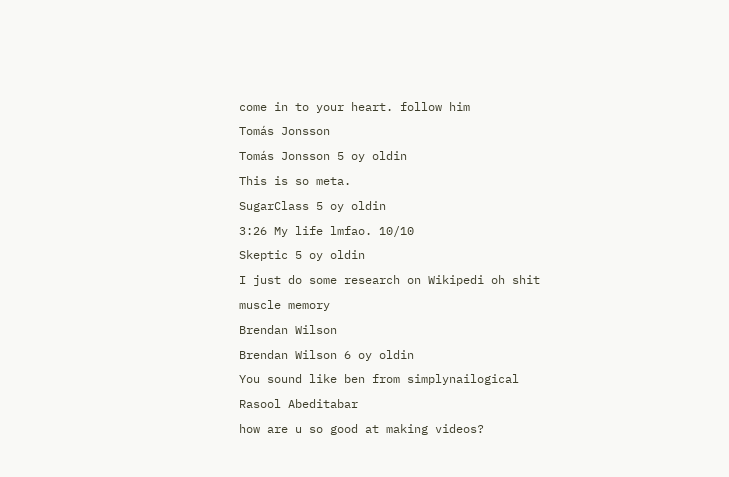come in to your heart. follow him
Tomás Jonsson
Tomás Jonsson 5 oy oldin
This is so meta.
SugarClass 5 oy oldin
3:26 My life lmfao. 10/10
Skeptic 5 oy oldin
I just do some research on Wikipedi oh shit muscle memory
Brendan Wilson
Brendan Wilson 6 oy oldin
You sound like ben from simplynailogical
Rasool Abeditabar
how are u so good at making videos?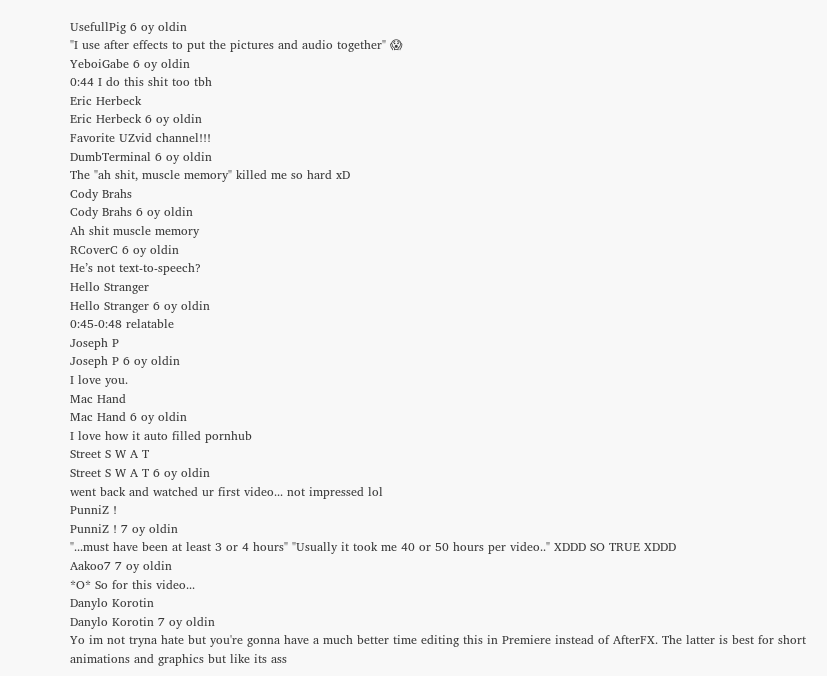UsefullPig 6 oy oldin
"I use after effects to put the pictures and audio together" 😱
YeboiGabe 6 oy oldin
0:44 I do this shit too tbh
Eric Herbeck
Eric Herbeck 6 oy oldin
Favorite UZvid channel!!!
DumbTerminal 6 oy oldin
The "ah shit, muscle memory" killed me so hard xD
Cody Brahs
Cody Brahs 6 oy oldin
Ah shit muscle memory
RCoverC 6 oy oldin
He’s not text-to-speech?
Hello Stranger
Hello Stranger 6 oy oldin
0:45-0:48 relatable
Joseph P
Joseph P 6 oy oldin
I love you.
Mac Hand
Mac Hand 6 oy oldin
I love how it auto filled pornhub
Street S W A T
Street S W A T 6 oy oldin
went back and watched ur first video... not impressed lol
PunniZ !
PunniZ ! 7 oy oldin
"...must have been at least 3 or 4 hours" "Usually it took me 40 or 50 hours per video.." XDDD SO TRUE XDDD
Aakoo7 7 oy oldin
*O* So for this video...
Danylo Korotin
Danylo Korotin 7 oy oldin
Yo im not tryna hate but you're gonna have a much better time editing this in Premiere instead of AfterFX. The latter is best for short animations and graphics but like its ass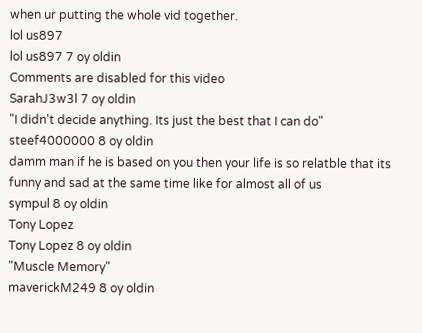when ur putting the whole vid together.
lol us897
lol us897 7 oy oldin
Comments are disabled for this video
SarahJ3w3l 7 oy oldin
"I didn't decide anything. Its just the best that I can do"
steef4000000 8 oy oldin
damm man if he is based on you then your life is so relatble that its funny and sad at the same time like for almost all of us
sympul 8 oy oldin
Tony Lopez
Tony Lopez 8 oy oldin
"Muscle Memory"
maverickM249 8 oy oldin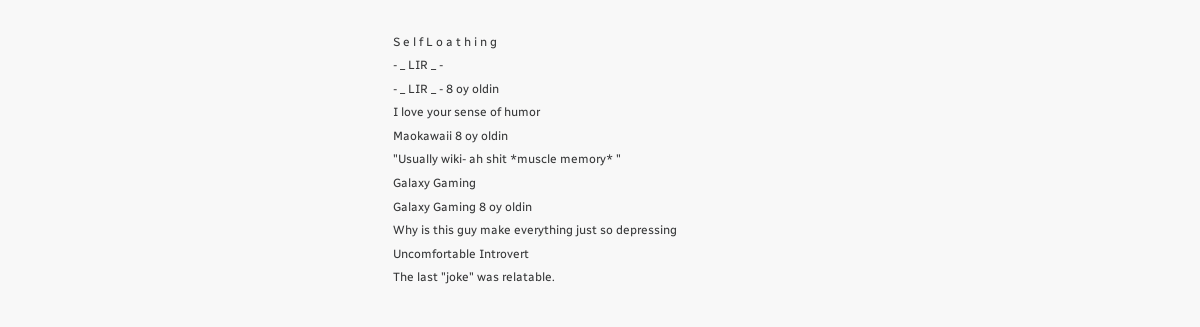S e l f L o a t h i n g
- _ LIR _ -
- _ LIR _ - 8 oy oldin
I love your sense of humor
Maokawaii 8 oy oldin
"Usually wiki- ah shit *muscle memory* "
Galaxy Gaming
Galaxy Gaming 8 oy oldin
Why is this guy make everything just so depressing
Uncomfortable Introvert
The last "joke" was relatable.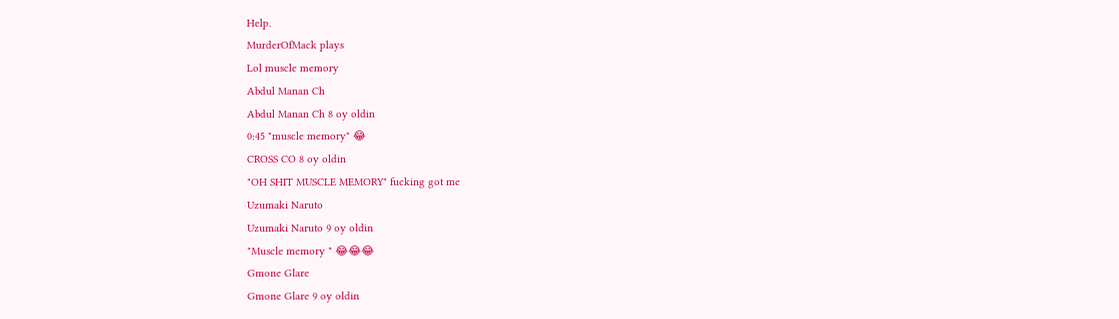Help.
MurderOfMack plays
Lol muscle memory
Abdul Manan Ch
Abdul Manan Ch 8 oy oldin
0:45 "muscle memory" 😂
CROSS CO 8 oy oldin
"OH SHIT MUSCLE MEMORY" fucking got me
Uzumaki Naruto
Uzumaki Naruto 9 oy oldin
"Muscle memory " 😂😂😂
Gmone Glare
Gmone Glare 9 oy oldin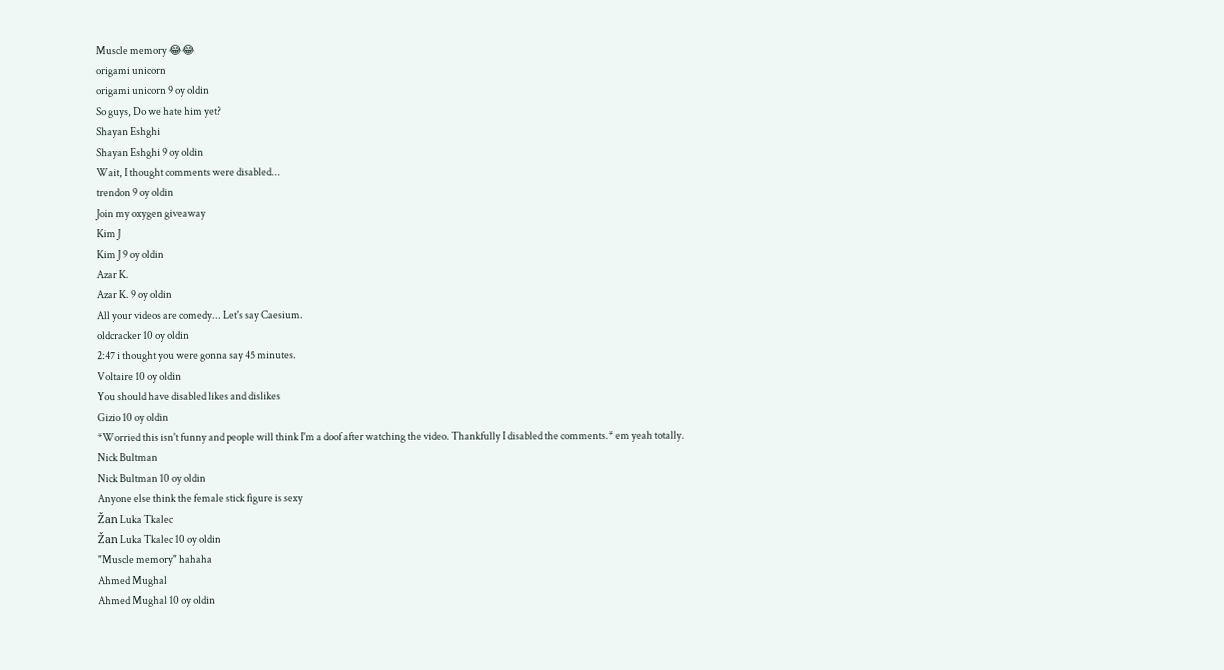Muscle memory 😂😂
origami unicorn
origami unicorn 9 oy oldin
So guys, Do we hate him yet?
Shayan Eshghi
Shayan Eshghi 9 oy oldin
Wait, I thought comments were disabled...
trendon 9 oy oldin
Join my oxygen giveaway
Kim J
Kim J 9 oy oldin
Azar K.
Azar K. 9 oy oldin
All your videos are comedy... Let's say Caesium.
oldcracker 10 oy oldin
2:47 i thought you were gonna say 45 minutes.
Voltaire 10 oy oldin
You should have disabled likes and dislikes
Gizio 10 oy oldin
*Worried this isn't funny and people will think I'm a doof after watching the video. Thankfully I disabled the comments.* em yeah totally.
Nick Bultman
Nick Bultman 10 oy oldin
Anyone else think the female stick figure is sexy
Žan Luka Tkalec
Žan Luka Tkalec 10 oy oldin
"Muscle memory" hahaha
Ahmed Mughal
Ahmed Mughal 10 oy oldin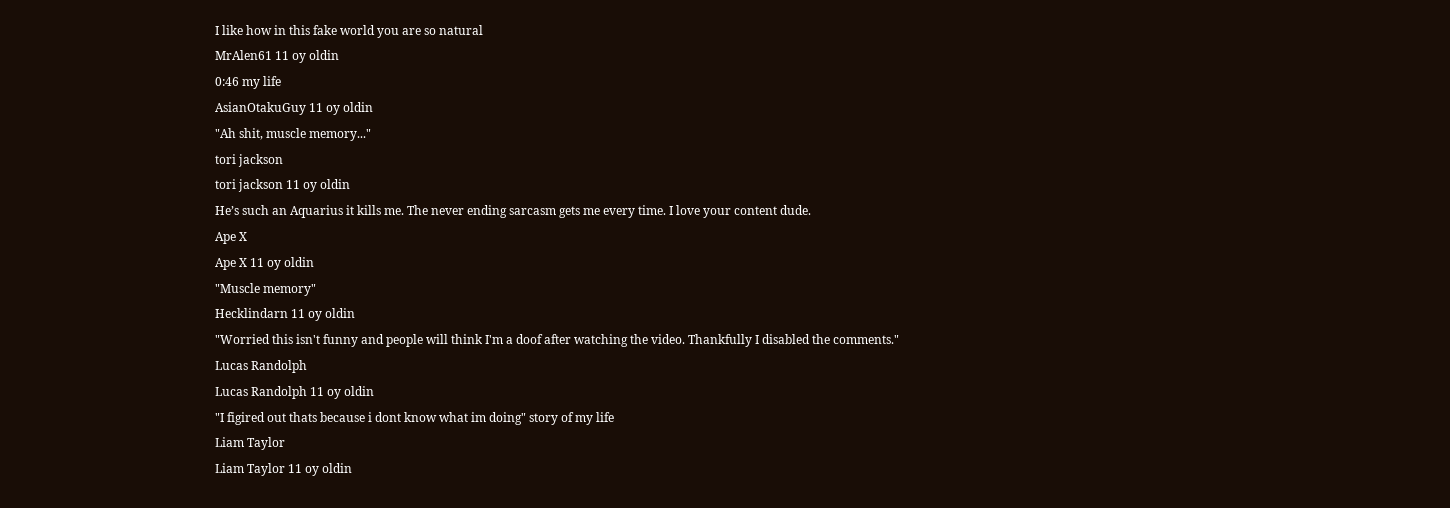I like how in this fake world you are so natural
MrAlen61 11 oy oldin
0:46 my life
AsianOtakuGuy 11 oy oldin
"Ah shit, muscle memory..."
tori jackson
tori jackson 11 oy oldin
He’s such an Aquarius it kills me. The never ending sarcasm gets me every time. I love your content dude.
Ape X
Ape X 11 oy oldin
"Muscle memory"
Hecklindarn 11 oy oldin
"Worried this isn't funny and people will think I'm a doof after watching the video. Thankfully I disabled the comments."
Lucas Randolph
Lucas Randolph 11 oy oldin
"I figired out thats because i dont know what im doing" story of my life
Liam Taylor
Liam Taylor 11 oy oldin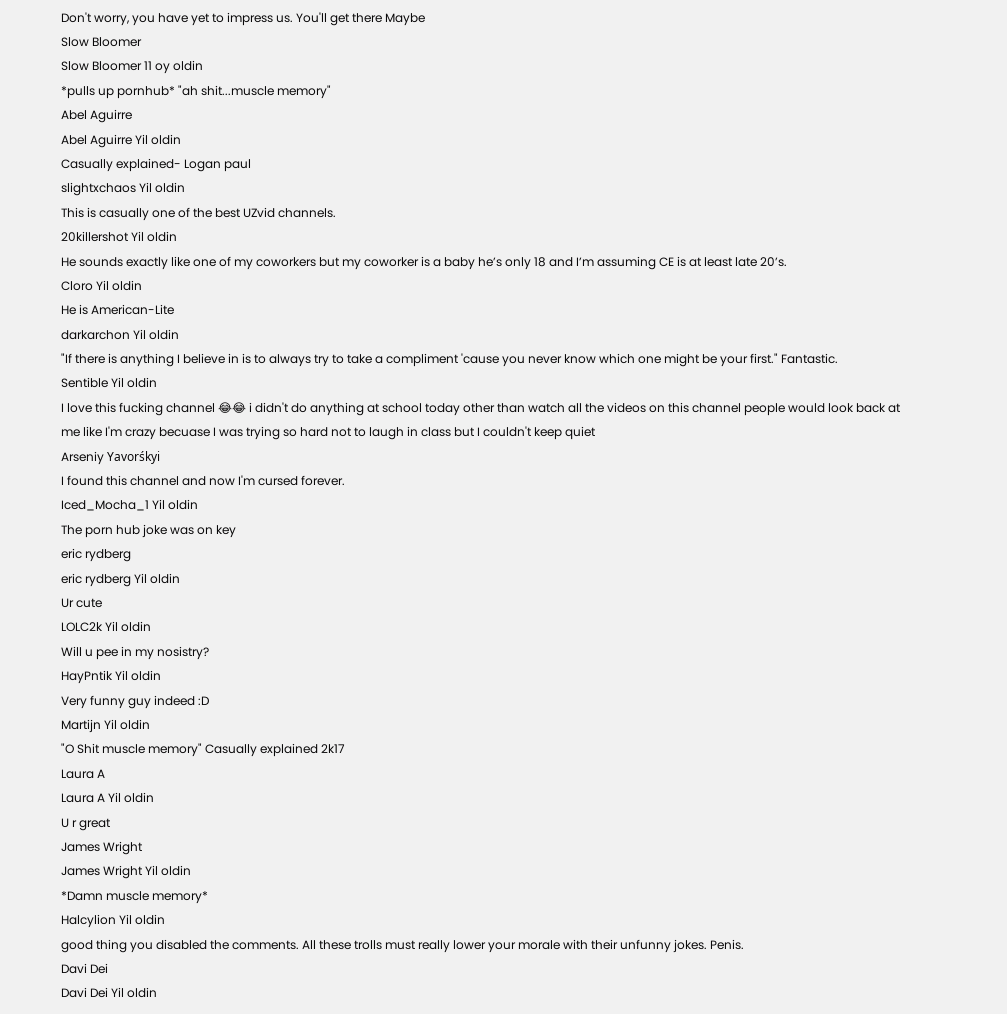Don't worry, you have yet to impress us. You'll get there Maybe
Slow Bloomer
Slow Bloomer 11 oy oldin
*pulls up pornhub* "ah shit...muscle memory"
Abel Aguirre
Abel Aguirre Yil oldin
Casually explained- Logan paul
slightxchaos Yil oldin
This is casually one of the best UZvid channels.
20killershot Yil oldin
He sounds exactly like one of my coworkers but my coworker is a baby he’s only 18 and I’m assuming CE is at least late 20’s.
Cloro Yil oldin
He is American-Lite
darkarchon Yil oldin
"If there is anything I believe in is to always try to take a compliment 'cause you never know which one might be your first." Fantastic.
Sentible Yil oldin
I love this fucking channel 😂😂 i didn't do anything at school today other than watch all the videos on this channel people would look back at me like I'm crazy becuase I was trying so hard not to laugh in class but I couldn't keep quiet
Arseniy Yavorśkyi
I found this channel and now I'm cursed forever.
Iced_Mocha_1 Yil oldin
The porn hub joke was on key
eric rydberg
eric rydberg Yil oldin
Ur cute
LOLC2k Yil oldin
Will u pee in my nosistry?
HayPntik Yil oldin
Very funny guy indeed :D
Martijn Yil oldin
"O Shit muscle memory" Casually explained 2k17
Laura A
Laura A Yil oldin
U r great
James Wright
James Wright Yil oldin
*Damn muscle memory*
Halcylion Yil oldin
good thing you disabled the comments. All these trolls must really lower your morale with their unfunny jokes. Penis.
Davi Dei
Davi Dei Yil oldin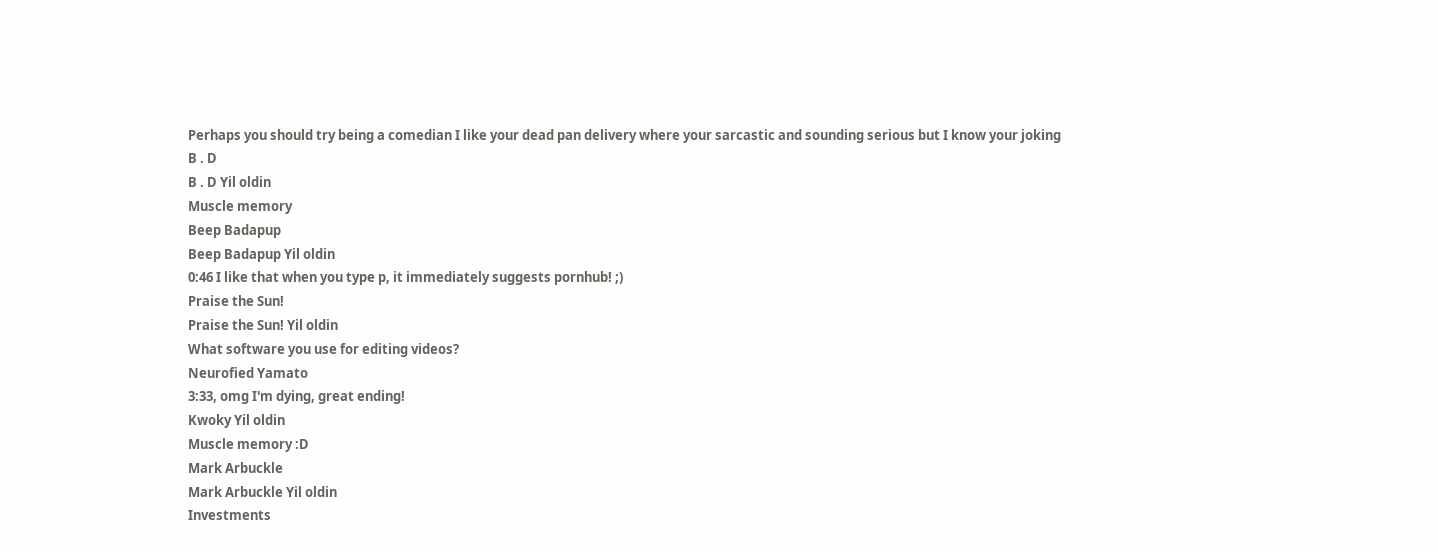Perhaps you should try being a comedian I like your dead pan delivery where your sarcastic and sounding serious but I know your joking
B . D
B . D Yil oldin
Muscle memory
Beep Badapup
Beep Badapup Yil oldin
0:46 I like that when you type p, it immediately suggests pornhub! ;)
Praise the Sun!
Praise the Sun! Yil oldin
What software you use for editing videos?
Neurofied Yamato
3:33, omg I'm dying, great ending!
Kwoky Yil oldin
Muscle memory :D
Mark Arbuckle
Mark Arbuckle Yil oldin
Investments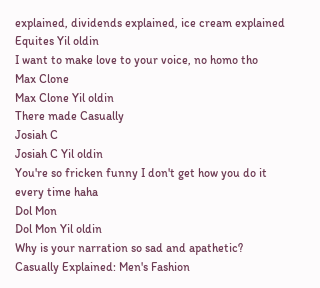explained, dividends explained, ice cream explained
Equites Yil oldin
I want to make love to your voice, no homo tho
Max Clone
Max Clone Yil oldin
There made Casually
Josiah C
Josiah C Yil oldin
You're so fricken funny I don't get how you do it every time haha
Dol Mon
Dol Mon Yil oldin
Why is your narration so sad and apathetic?
Casually Explained: Men's Fashion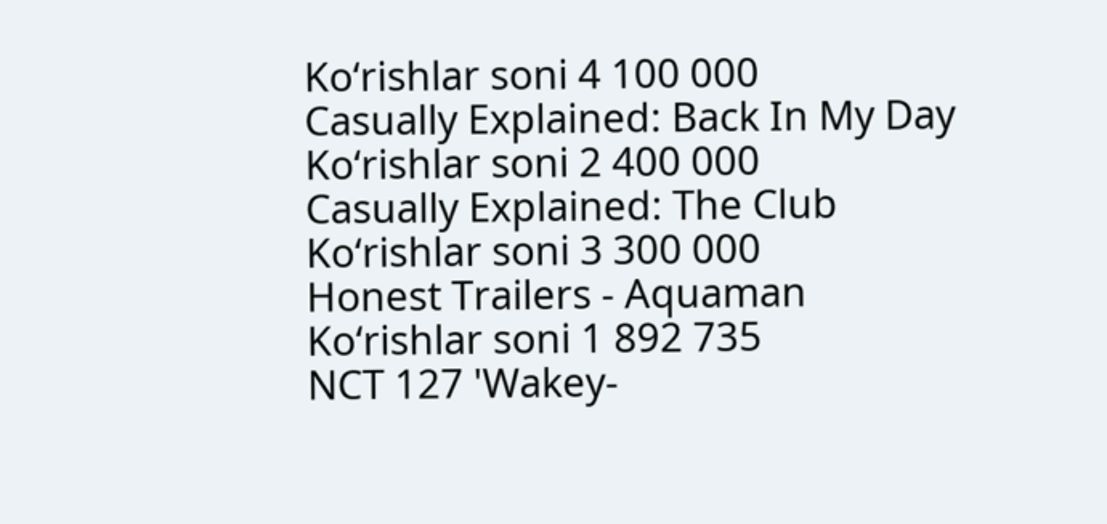Ko‘rishlar soni 4 100 000
Casually Explained: Back In My Day
Ko‘rishlar soni 2 400 000
Casually Explained: The Club
Ko‘rishlar soni 3 300 000
Honest Trailers - Aquaman
Ko‘rishlar soni 1 892 735
NCT 127 'Wakey-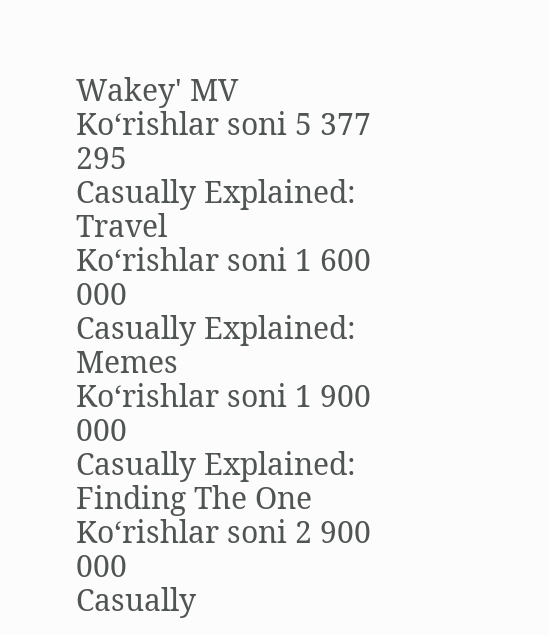Wakey' MV
Ko‘rishlar soni 5 377 295
Casually Explained: Travel
Ko‘rishlar soni 1 600 000
Casually Explained: Memes
Ko‘rishlar soni 1 900 000
Casually Explained: Finding The One
Ko‘rishlar soni 2 900 000
Casually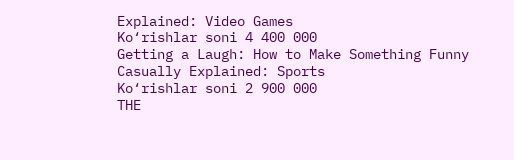Explained: Video Games
Ko‘rishlar soni 4 400 000
Getting a Laugh: How to Make Something Funny
Casually Explained: Sports
Ko‘rishlar soni 2 900 000
THE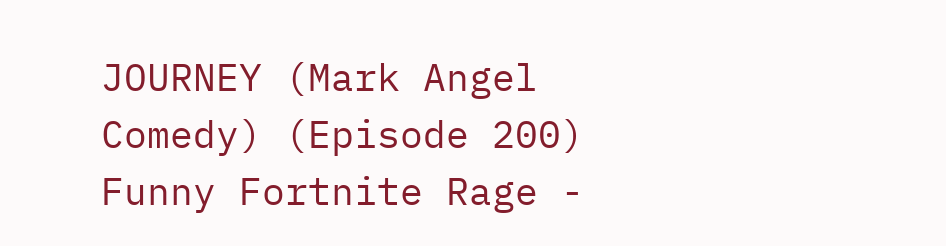JOURNEY (Mark Angel Comedy) (Episode 200)
Funny Fortnite Rage -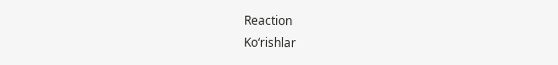Reaction
Ko‘rishlar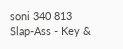soni 340 813
Slap-Ass - Key &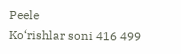Peele
Ko‘rishlar soni 416 499